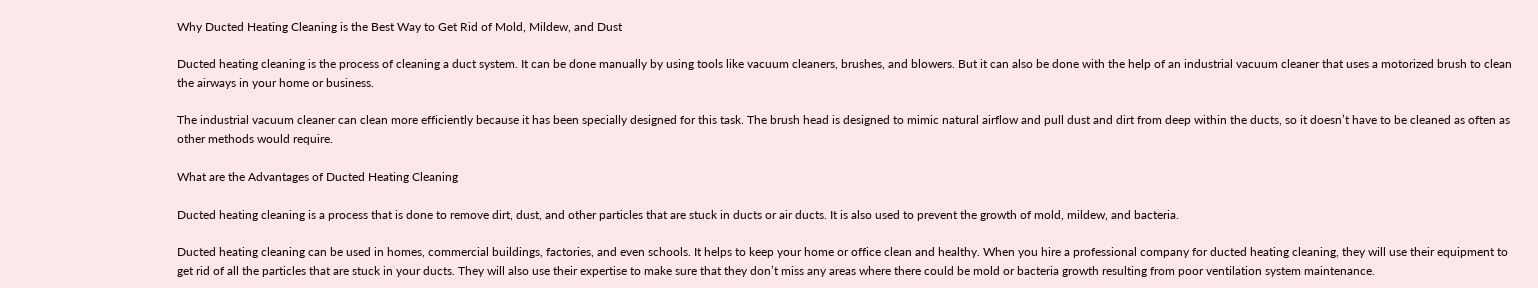Why Ducted Heating Cleaning is the Best Way to Get Rid of Mold, Mildew, and Dust

Ducted heating cleaning is the process of cleaning a duct system. It can be done manually by using tools like vacuum cleaners, brushes, and blowers. But it can also be done with the help of an industrial vacuum cleaner that uses a motorized brush to clean the airways in your home or business.

The industrial vacuum cleaner can clean more efficiently because it has been specially designed for this task. The brush head is designed to mimic natural airflow and pull dust and dirt from deep within the ducts, so it doesn’t have to be cleaned as often as other methods would require.

What are the Advantages of Ducted Heating Cleaning

Ducted heating cleaning is a process that is done to remove dirt, dust, and other particles that are stuck in ducts or air ducts. It is also used to prevent the growth of mold, mildew, and bacteria.

Ducted heating cleaning can be used in homes, commercial buildings, factories, and even schools. It helps to keep your home or office clean and healthy. When you hire a professional company for ducted heating cleaning, they will use their equipment to get rid of all the particles that are stuck in your ducts. They will also use their expertise to make sure that they don’t miss any areas where there could be mold or bacteria growth resulting from poor ventilation system maintenance.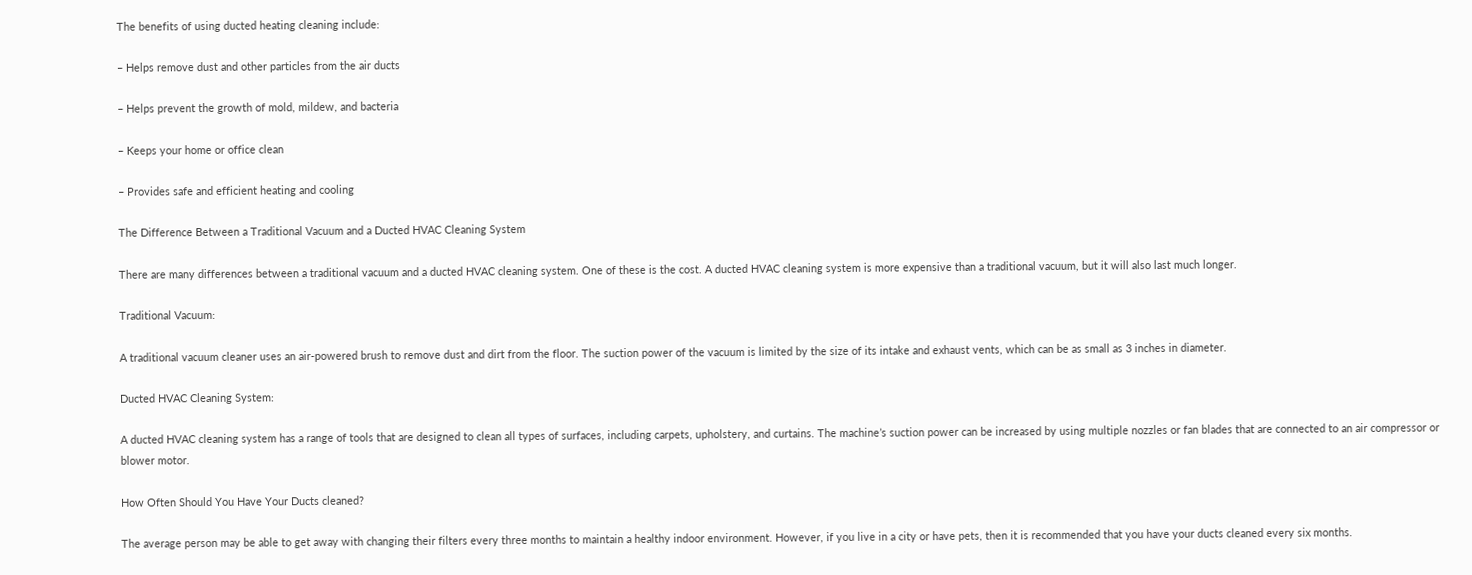The benefits of using ducted heating cleaning include:

– Helps remove dust and other particles from the air ducts

– Helps prevent the growth of mold, mildew, and bacteria

– Keeps your home or office clean

– Provides safe and efficient heating and cooling

The Difference Between a Traditional Vacuum and a Ducted HVAC Cleaning System

There are many differences between a traditional vacuum and a ducted HVAC cleaning system. One of these is the cost. A ducted HVAC cleaning system is more expensive than a traditional vacuum, but it will also last much longer.

Traditional Vacuum:

A traditional vacuum cleaner uses an air-powered brush to remove dust and dirt from the floor. The suction power of the vacuum is limited by the size of its intake and exhaust vents, which can be as small as 3 inches in diameter.

Ducted HVAC Cleaning System:

A ducted HVAC cleaning system has a range of tools that are designed to clean all types of surfaces, including carpets, upholstery, and curtains. The machine’s suction power can be increased by using multiple nozzles or fan blades that are connected to an air compressor or blower motor.

How Often Should You Have Your Ducts cleaned?

The average person may be able to get away with changing their filters every three months to maintain a healthy indoor environment. However, if you live in a city or have pets, then it is recommended that you have your ducts cleaned every six months.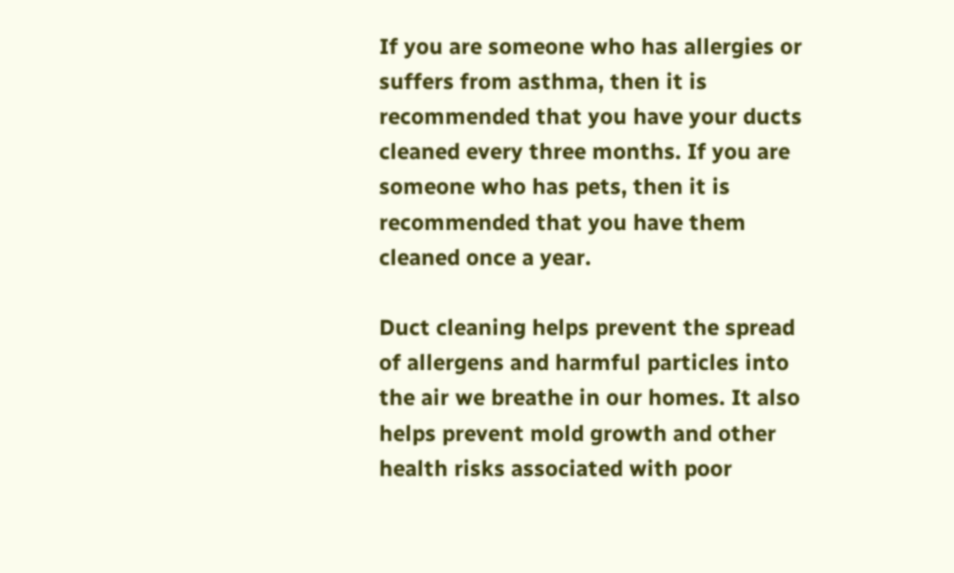If you are someone who has allergies or suffers from asthma, then it is recommended that you have your ducts cleaned every three months. If you are someone who has pets, then it is recommended that you have them cleaned once a year.

Duct cleaning helps prevent the spread of allergens and harmful particles into the air we breathe in our homes. It also helps prevent mold growth and other health risks associated with poor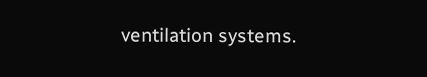ventilation systems.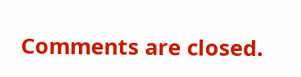Comments are closed.